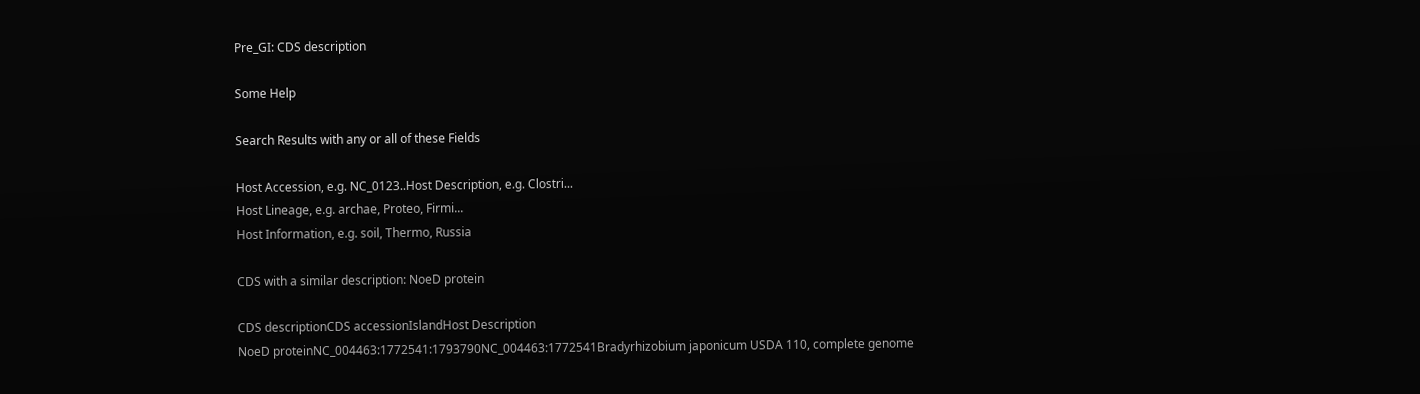Pre_GI: CDS description

Some Help

Search Results with any or all of these Fields

Host Accession, e.g. NC_0123..Host Description, e.g. Clostri...
Host Lineage, e.g. archae, Proteo, Firmi...
Host Information, e.g. soil, Thermo, Russia

CDS with a similar description: NoeD protein

CDS descriptionCDS accessionIslandHost Description
NoeD proteinNC_004463:1772541:1793790NC_004463:1772541Bradyrhizobium japonicum USDA 110, complete genome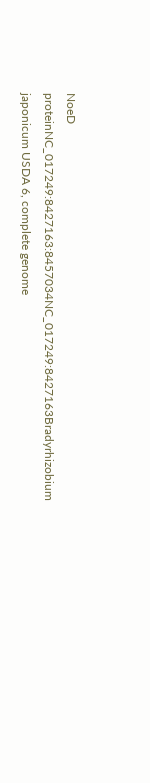NoeD proteinNC_017249:8427163:8457034NC_017249:8427163Bradyrhizobium japonicum USDA 6, complete genome